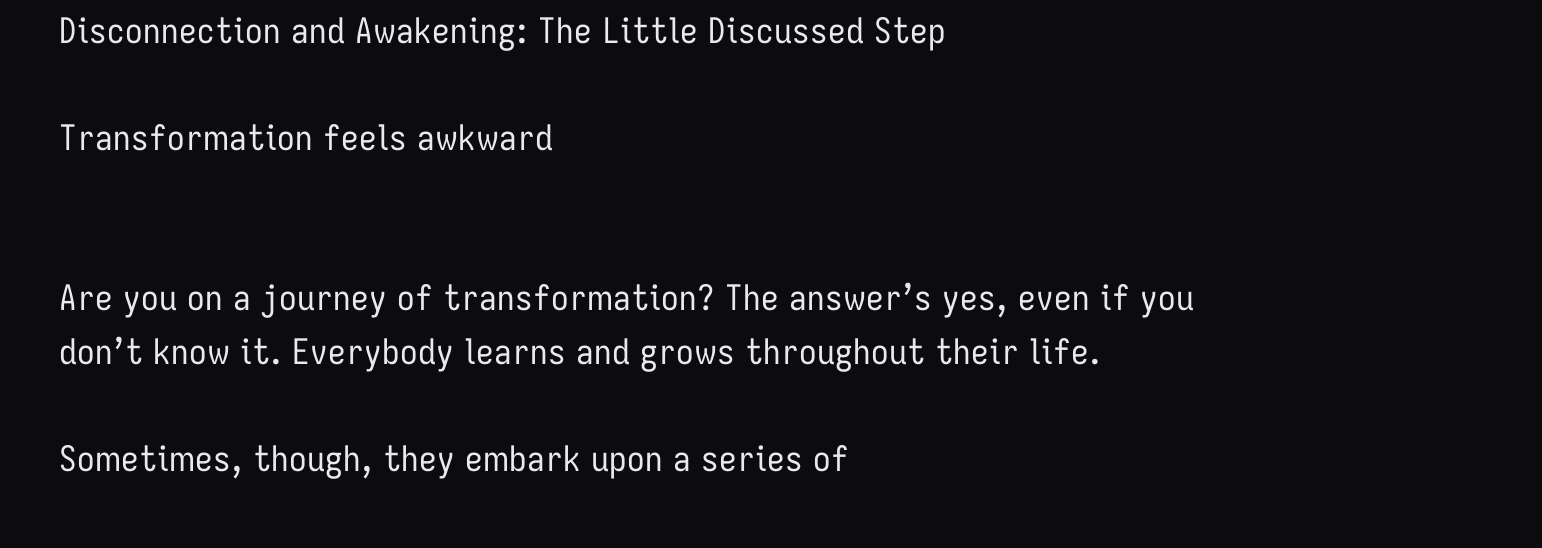Disconnection and Awakening: The Little Discussed Step

Transformation feels awkward


Are you on a journey of transformation? The answer’s yes, even if you don’t know it. Everybody learns and grows throughout their life.

Sometimes, though, they embark upon a series of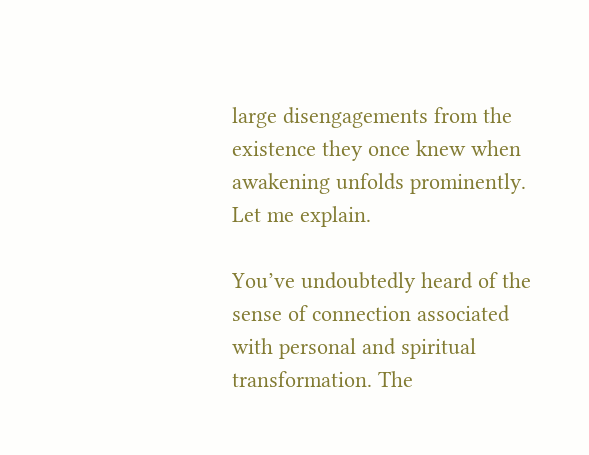large disengagements from the existence they once knew when awakening unfolds prominently. Let me explain.

You’ve undoubtedly heard of the sense of connection associated with personal and spiritual transformation. The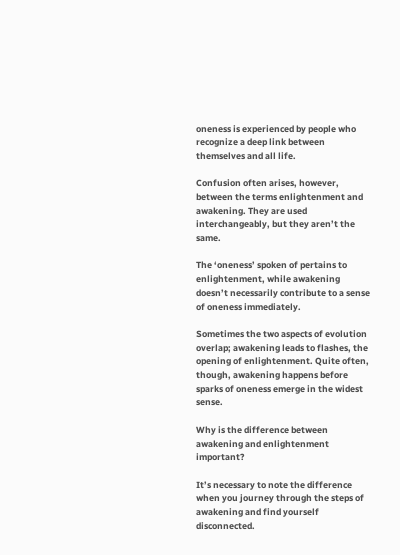oneness is experienced by people who recognize a deep link between themselves and all life.

Confusion often arises, however, between the terms enlightenment and awakening. They are used interchangeably, but they aren’t the same.

The ‘oneness’ spoken of pertains to enlightenment, while awakening doesn’t necessarily contribute to a sense of oneness immediately.

Sometimes the two aspects of evolution overlap; awakening leads to flashes, the opening of enlightenment. Quite often, though, awakening happens before sparks of oneness emerge in the widest sense.

Why is the difference between awakening and enlightenment important?

It’s necessary to note the difference when you journey through the steps of awakening and find yourself disconnected.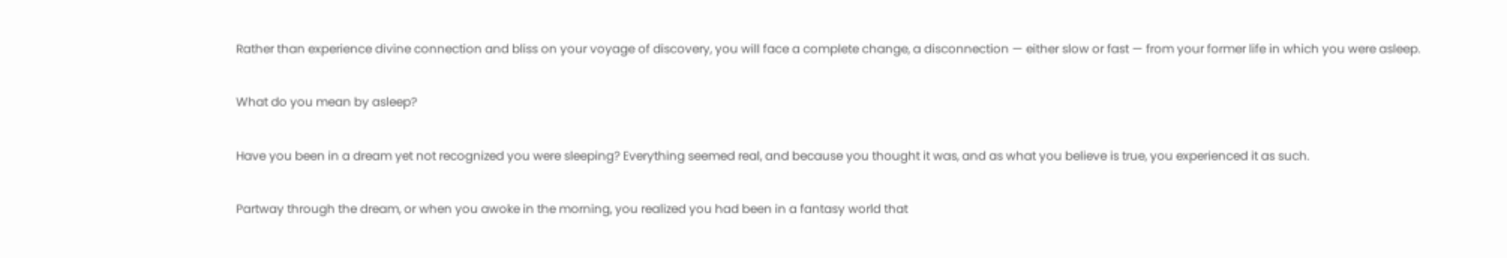Rather than experience divine connection and bliss on your voyage of discovery, you will face a complete change, a disconnection — either slow or fast — from your former life in which you were asleep.

What do you mean by asleep?

Have you been in a dream yet not recognized you were sleeping? Everything seemed real, and because you thought it was, and as what you believe is true, you experienced it as such.

Partway through the dream, or when you awoke in the morning, you realized you had been in a fantasy world that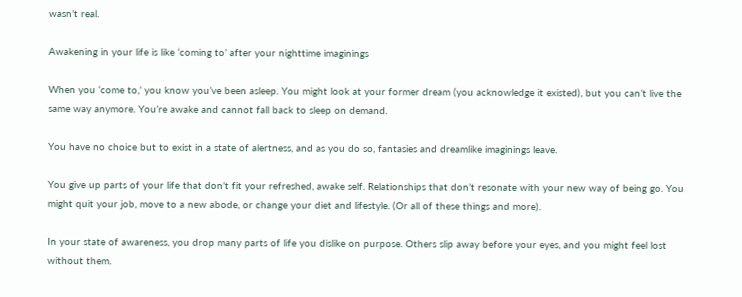wasn’t real.

Awakening in your life is like ‘coming to’ after your nighttime imaginings

When you ‘come to,’ you know you’ve been asleep. You might look at your former dream (you acknowledge it existed), but you can’t live the same way anymore. You’re awake and cannot fall back to sleep on demand.

You have no choice but to exist in a state of alertness, and as you do so, fantasies and dreamlike imaginings leave.

You give up parts of your life that don’t fit your refreshed, awake self. Relationships that don’t resonate with your new way of being go. You might quit your job, move to a new abode, or change your diet and lifestyle. (Or all of these things and more).

In your state of awareness, you drop many parts of life you dislike on purpose. Others slip away before your eyes, and you might feel lost without them.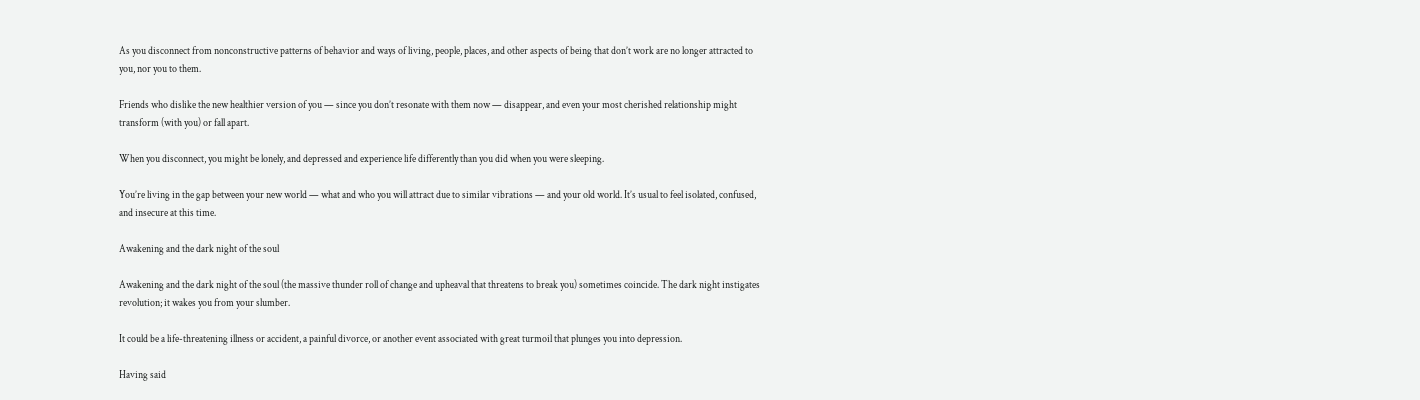As you disconnect from nonconstructive patterns of behavior and ways of living, people, places, and other aspects of being that don’t work are no longer attracted to you, nor you to them.

Friends who dislike the new healthier version of you — since you don’t resonate with them now — disappear, and even your most cherished relationship might transform (with you) or fall apart.

When you disconnect, you might be lonely, and depressed and experience life differently than you did when you were sleeping.

You’re living in the gap between your new world — what and who you will attract due to similar vibrations — and your old world. It’s usual to feel isolated, confused, and insecure at this time.

Awakening and the dark night of the soul

Awakening and the dark night of the soul (the massive thunder roll of change and upheaval that threatens to break you) sometimes coincide. The dark night instigates revolution; it wakes you from your slumber.

It could be a life-threatening illness or accident, a painful divorce, or another event associated with great turmoil that plunges you into depression.

Having said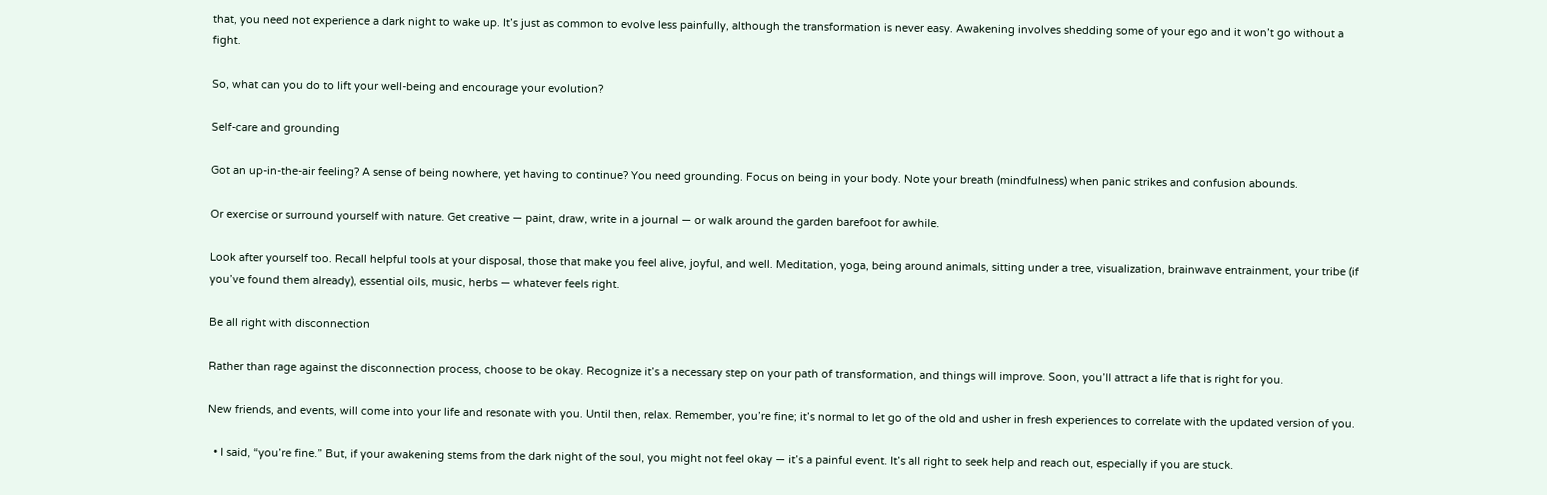that, you need not experience a dark night to wake up. It’s just as common to evolve less painfully, although the transformation is never easy. Awakening involves shedding some of your ego and it won’t go without a fight.

So, what can you do to lift your well-being and encourage your evolution?

Self-care and grounding

Got an up-in-the-air feeling? A sense of being nowhere, yet having to continue? You need grounding. Focus on being in your body. Note your breath (mindfulness) when panic strikes and confusion abounds.

Or exercise or surround yourself with nature. Get creative — paint, draw, write in a journal — or walk around the garden barefoot for awhile.

Look after yourself too. Recall helpful tools at your disposal, those that make you feel alive, joyful, and well. Meditation, yoga, being around animals, sitting under a tree, visualization, brainwave entrainment, your tribe (if you’ve found them already), essential oils, music, herbs — whatever feels right.

Be all right with disconnection

Rather than rage against the disconnection process, choose to be okay. Recognize it’s a necessary step on your path of transformation, and things will improve. Soon, you’ll attract a life that is right for you.

New friends, and events, will come into your life and resonate with you. Until then, relax. Remember, you’re fine; it’s normal to let go of the old and usher in fresh experiences to correlate with the updated version of you.

  • I said, “you’re fine.” But, if your awakening stems from the dark night of the soul, you might not feel okay — it’s a painful event. It’s all right to seek help and reach out, especially if you are stuck.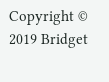Copyright © 2019 Bridget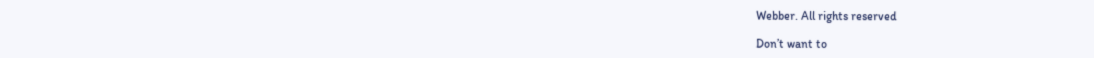Webber. All rights reserved

Don’t want to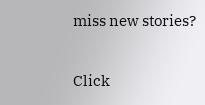miss new stories?

Click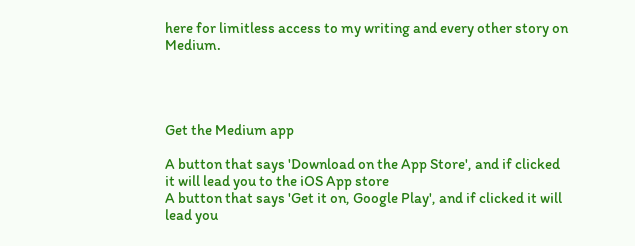here for limitless access to my writing and every other story on Medium.




Get the Medium app

A button that says 'Download on the App Store', and if clicked it will lead you to the iOS App store
A button that says 'Get it on, Google Play', and if clicked it will lead you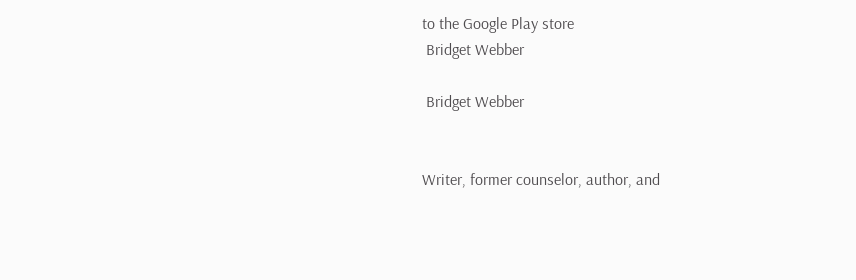to the Google Play store
 Bridget Webber

 Bridget Webber


Writer, former counselor, author, and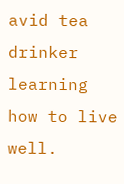avid tea drinker learning how to live well.